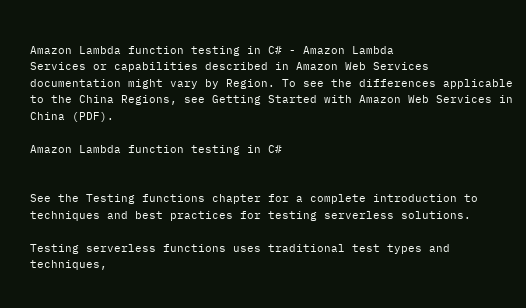Amazon Lambda function testing in C# - Amazon Lambda
Services or capabilities described in Amazon Web Services documentation might vary by Region. To see the differences applicable to the China Regions, see Getting Started with Amazon Web Services in China (PDF).

Amazon Lambda function testing in C#


See the Testing functions chapter for a complete introduction to techniques and best practices for testing serverless solutions.

Testing serverless functions uses traditional test types and techniques,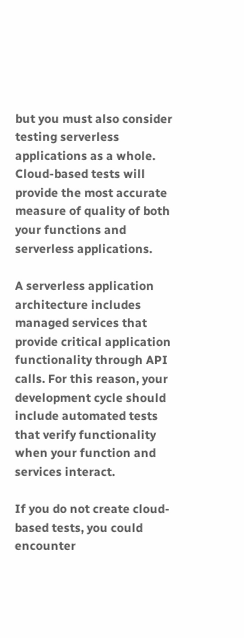but you must also consider testing serverless applications as a whole. Cloud-based tests will provide the most accurate measure of quality of both your functions and serverless applications.

A serverless application architecture includes managed services that provide critical application functionality through API calls. For this reason, your development cycle should include automated tests that verify functionality when your function and services interact.

If you do not create cloud-based tests, you could encounter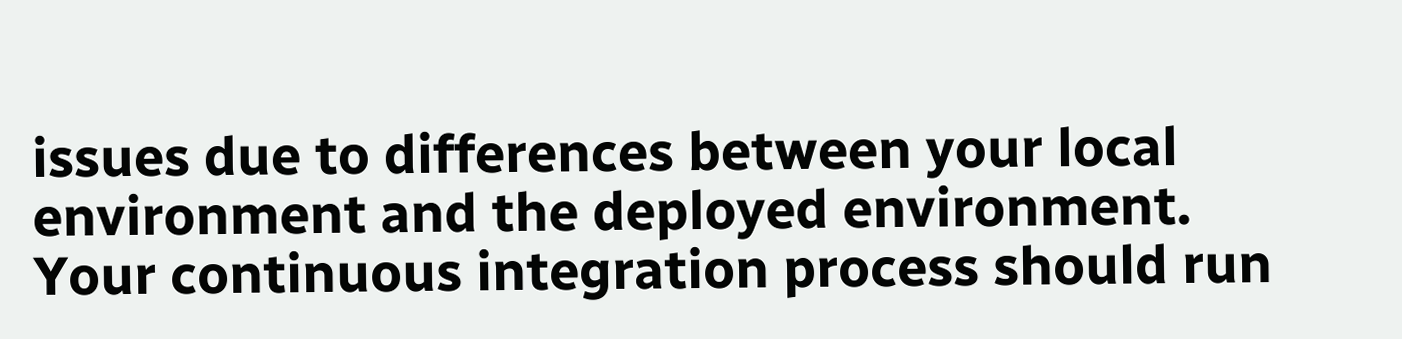issues due to differences between your local environment and the deployed environment. Your continuous integration process should run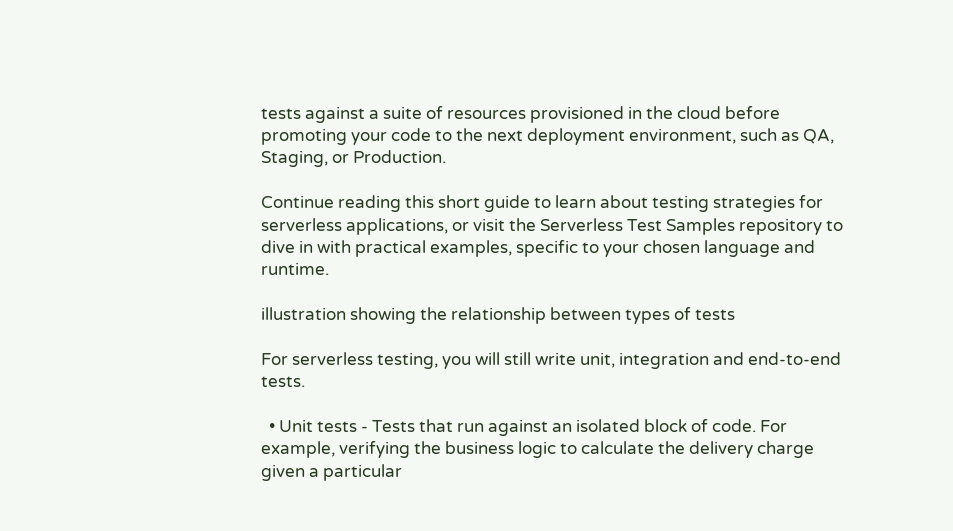tests against a suite of resources provisioned in the cloud before promoting your code to the next deployment environment, such as QA, Staging, or Production.

Continue reading this short guide to learn about testing strategies for serverless applications, or visit the Serverless Test Samples repository to dive in with practical examples, specific to your chosen language and runtime.

illustration showing the relationship between types of tests

For serverless testing, you will still write unit, integration and end-to-end tests.

  • Unit tests - Tests that run against an isolated block of code. For example, verifying the business logic to calculate the delivery charge given a particular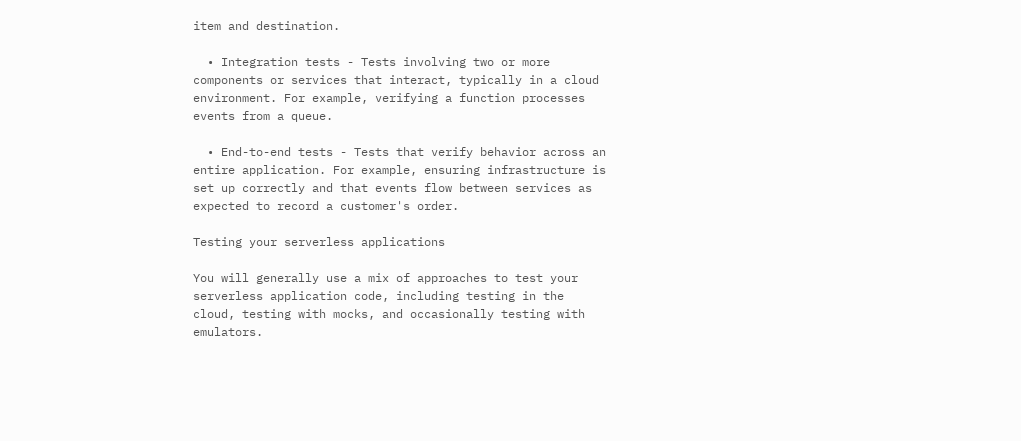item and destination.

  • Integration tests - Tests involving two or more components or services that interact, typically in a cloud environment. For example, verifying a function processes events from a queue.

  • End-to-end tests - Tests that verify behavior across an entire application. For example, ensuring infrastructure is set up correctly and that events flow between services as expected to record a customer's order.

Testing your serverless applications

You will generally use a mix of approaches to test your serverless application code, including testing in the cloud, testing with mocks, and occasionally testing with emulators.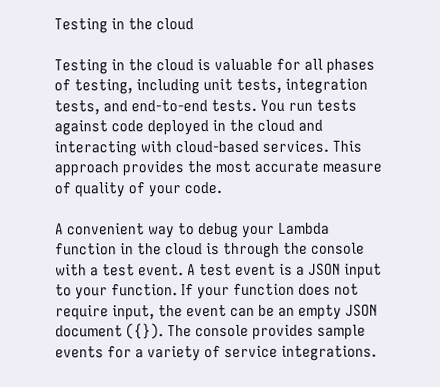Testing in the cloud

Testing in the cloud is valuable for all phases of testing, including unit tests, integration tests, and end-to-end tests. You run tests against code deployed in the cloud and interacting with cloud-based services. This approach provides the most accurate measure of quality of your code.

A convenient way to debug your Lambda function in the cloud is through the console with a test event. A test event is a JSON input to your function. If your function does not require input, the event can be an empty JSON document ({}). The console provides sample events for a variety of service integrations.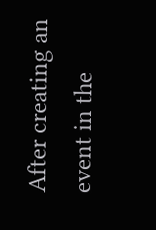After creating an event in the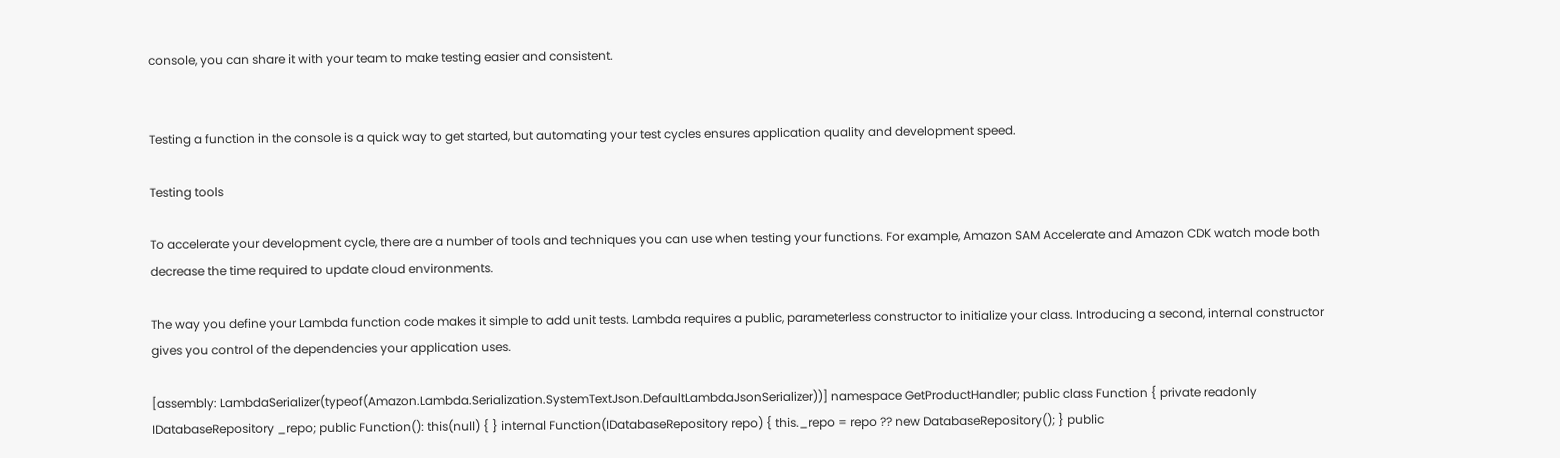console, you can share it with your team to make testing easier and consistent.


Testing a function in the console is a quick way to get started, but automating your test cycles ensures application quality and development speed.

Testing tools

To accelerate your development cycle, there are a number of tools and techniques you can use when testing your functions. For example, Amazon SAM Accelerate and Amazon CDK watch mode both decrease the time required to update cloud environments.

The way you define your Lambda function code makes it simple to add unit tests. Lambda requires a public, parameterless constructor to initialize your class. Introducing a second, internal constructor gives you control of the dependencies your application uses.

[assembly: LambdaSerializer(typeof(Amazon.Lambda.Serialization.SystemTextJson.DefaultLambdaJsonSerializer))] namespace GetProductHandler; public class Function { private readonly IDatabaseRepository _repo; public Function(): this(null) { } internal Function(IDatabaseRepository repo) { this._repo = repo ?? new DatabaseRepository(); } public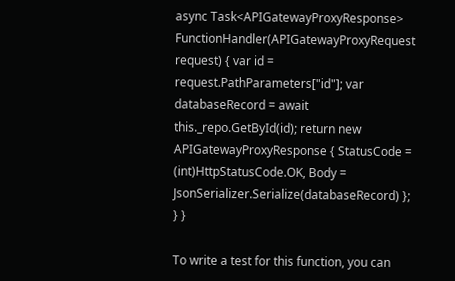async Task<APIGatewayProxyResponse> FunctionHandler(APIGatewayProxyRequest request) { var id = request.PathParameters["id"]; var databaseRecord = await this._repo.GetById(id); return new APIGatewayProxyResponse { StatusCode = (int)HttpStatusCode.OK, Body = JsonSerializer.Serialize(databaseRecord) }; } }

To write a test for this function, you can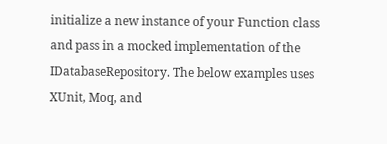initialize a new instance of your Function class and pass in a mocked implementation of the IDatabaseRepository. The below examples uses XUnit, Moq, and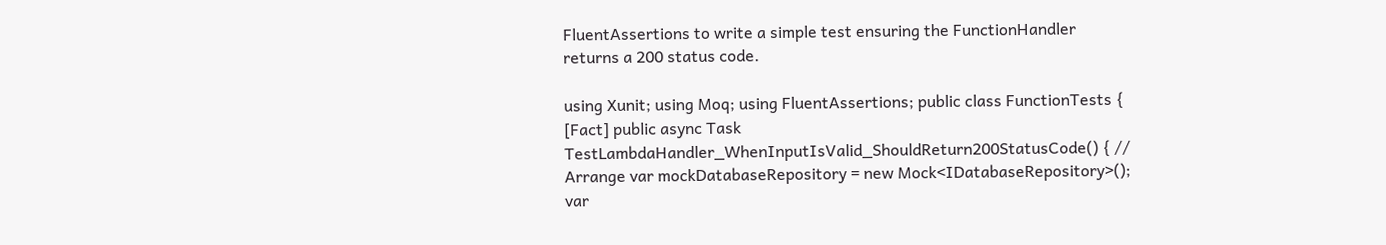FluentAssertions to write a simple test ensuring the FunctionHandler returns a 200 status code.

using Xunit; using Moq; using FluentAssertions; public class FunctionTests { [Fact] public async Task TestLambdaHandler_WhenInputIsValid_ShouldReturn200StatusCode() { // Arrange var mockDatabaseRepository = new Mock<IDatabaseRepository>(); var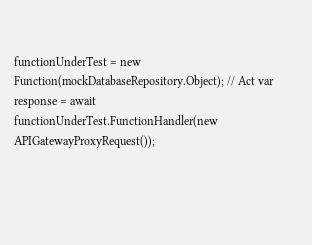functionUnderTest = new Function(mockDatabaseRepository.Object); // Act var response = await functionUnderTest.FunctionHandler(new APIGatewayProxyRequest());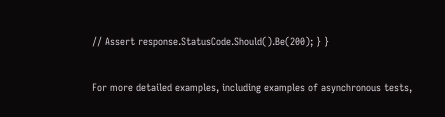// Assert response.StatusCode.Should().Be(200); } }

For more detailed examples, including examples of asynchronous tests,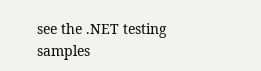see the .NET testing samples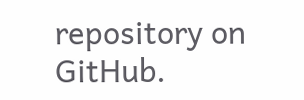repository on GitHub.